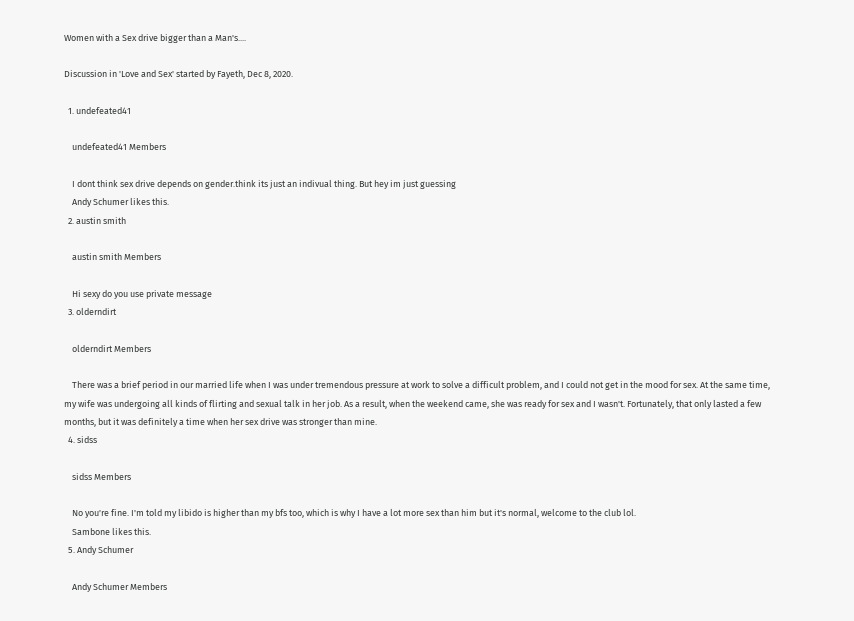Women with a Sex drive bigger than a Man's....

Discussion in 'Love and Sex' started by Fayeth, Dec 8, 2020.

  1. undefeated41

    undefeated41 Members

    I dont think sex drive depends on gender.think its just an indivual thing. But hey im just guessing
    Andy Schumer likes this.
  2. austin smith

    austin smith Members

    Hi sexy do you use private message
  3. olderndirt

    olderndirt Members

    There was a brief period in our married life when I was under tremendous pressure at work to solve a difficult problem, and I could not get in the mood for sex. At the same time, my wife was undergoing all kinds of flirting and sexual talk in her job. As a result, when the weekend came, she was ready for sex and I wasn't. Fortunately, that only lasted a few months, but it was definitely a time when her sex drive was stronger than mine.
  4. sidss

    sidss Members

    No you're fine. I'm told my libido is higher than my bfs too, which is why I have a lot more sex than him but it's normal, welcome to the club lol.
    Sambone likes this.
  5. Andy Schumer

    Andy Schumer Members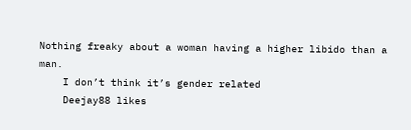Nothing freaky about a woman having a higher libido than a man.
    I don’t think it’s gender related
    Deejay88 likes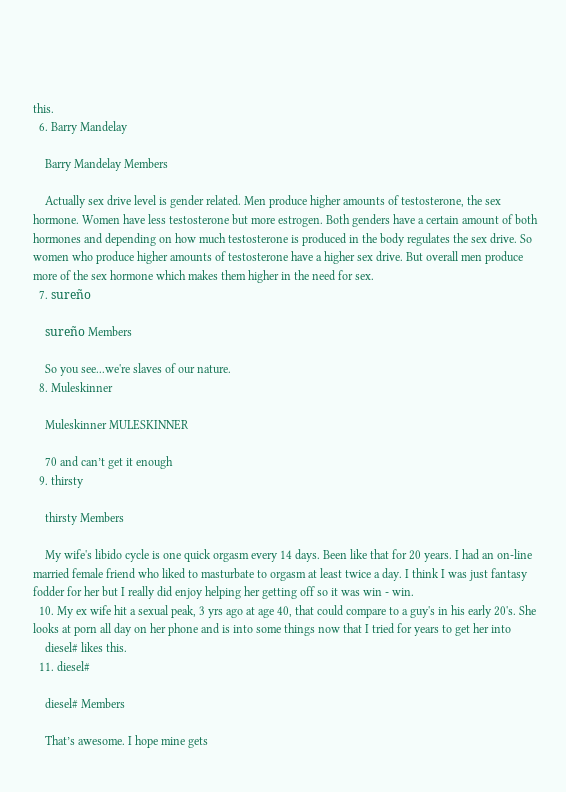this.
  6. Barry Mandelay

    Barry Mandelay Members

    Actually sex drive level is gender related. Men produce higher amounts of testosterone, the sex hormone. Women have less testosterone but more estrogen. Both genders have a certain amount of both hormones and depending on how much testosterone is produced in the body regulates the sex drive. So women who produce higher amounts of testosterone have a higher sex drive. But overall men produce more of the sex hormone which makes them higher in the need for sex.
  7. sureño

    sureño Members

    So you see...we're slaves of our nature.
  8. Muleskinner

    Muleskinner MULESKINNER

    70 and can’t get it enough
  9. thirsty

    thirsty Members

    My wife's libido cycle is one quick orgasm every 14 days. Been like that for 20 years. I had an on-line married female friend who liked to masturbate to orgasm at least twice a day. I think I was just fantasy fodder for her but I really did enjoy helping her getting off so it was win - win.
  10. My ex wife hit a sexual peak, 3 yrs ago at age 40, that could compare to a guy's in his early 20's. She looks at porn all day on her phone and is into some things now that I tried for years to get her into
    diesel# likes this.
  11. diesel#

    diesel# Members

    That’s awesome. I hope mine gets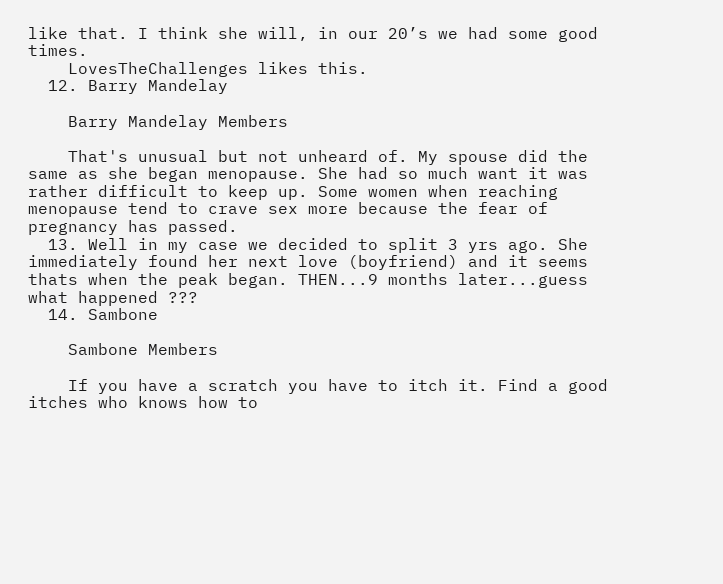like that. I think she will, in our 20’s we had some good times.
    LovesTheChallenges likes this.
  12. Barry Mandelay

    Barry Mandelay Members

    That's unusual but not unheard of. My spouse did the same as she began menopause. She had so much want it was rather difficult to keep up. Some women when reaching menopause tend to crave sex more because the fear of pregnancy has passed.
  13. Well in my case we decided to split 3 yrs ago. She immediately found her next love (boyfriend) and it seems thats when the peak began. THEN...9 months later...guess what happened ???
  14. Sambone

    Sambone Members

    If you have a scratch you have to itch it. Find a good itches who knows how to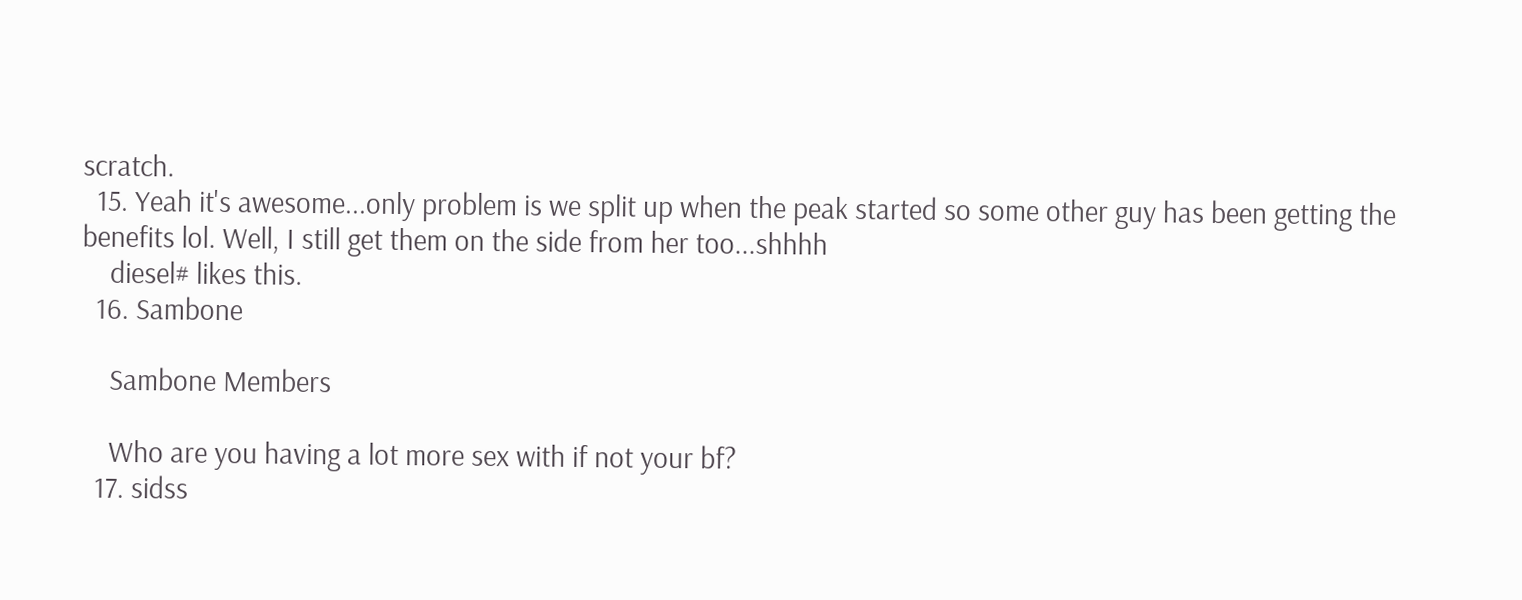scratch.
  15. Yeah it's awesome...only problem is we split up when the peak started so some other guy has been getting the benefits lol. Well, I still get them on the side from her too...shhhh
    diesel# likes this.
  16. Sambone

    Sambone Members

    Who are you having a lot more sex with if not your bf?
  17. sidss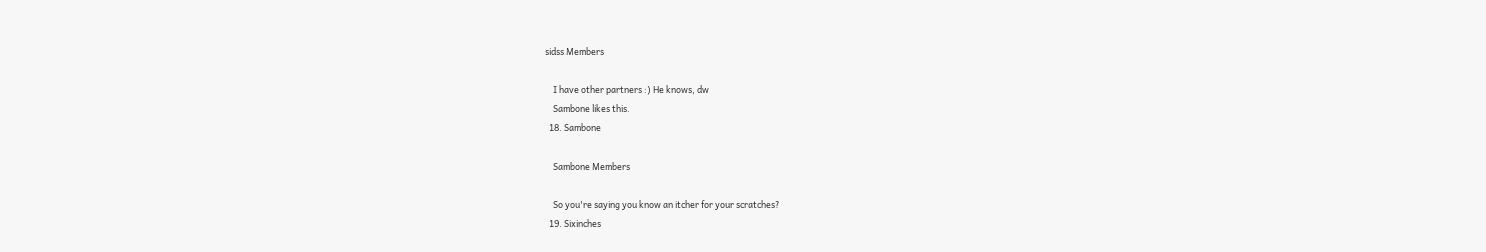sidss Members

    I have other partners :) He knows, dw
    Sambone likes this.
  18. Sambone

    Sambone Members

    So you're saying you know an itcher for your scratches?
  19. Sixinches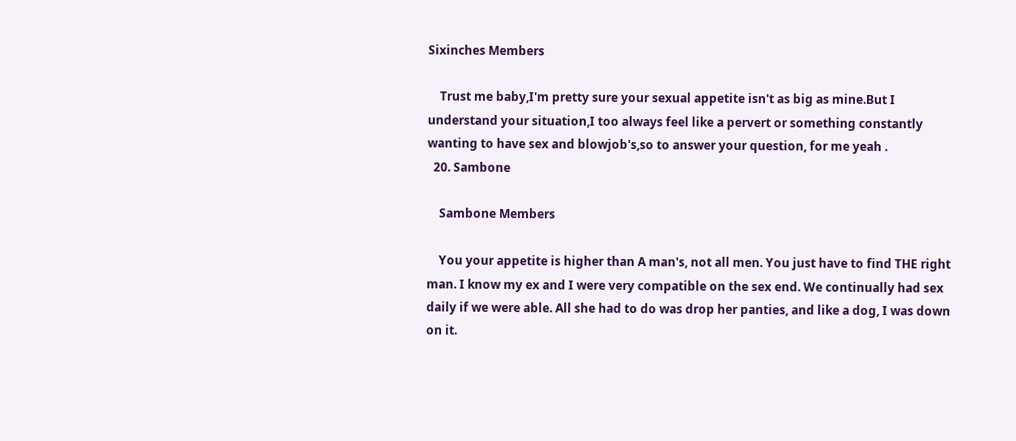Sixinches Members

    Trust me baby,I'm pretty sure your sexual appetite isn't as big as mine.But I understand your situation,I too always feel like a pervert or something constantly wanting to have sex and blowjob's,so to answer your question, for me yeah .
  20. Sambone

    Sambone Members

    You your appetite is higher than A man's, not all men. You just have to find THE right man. I know my ex and I were very compatible on the sex end. We continually had sex daily if we were able. All she had to do was drop her panties, and like a dog, I was down on it.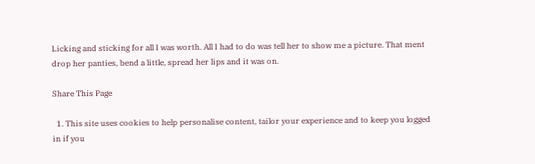Licking and sticking for all I was worth. All I had to do was tell her to show me a picture. That ment drop her panties, bend a little, spread her lips and it was on.

Share This Page

  1. This site uses cookies to help personalise content, tailor your experience and to keep you logged in if you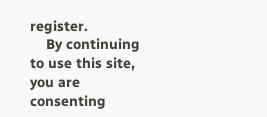register.
    By continuing to use this site, you are consenting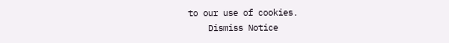to our use of cookies.
    Dismiss Notice